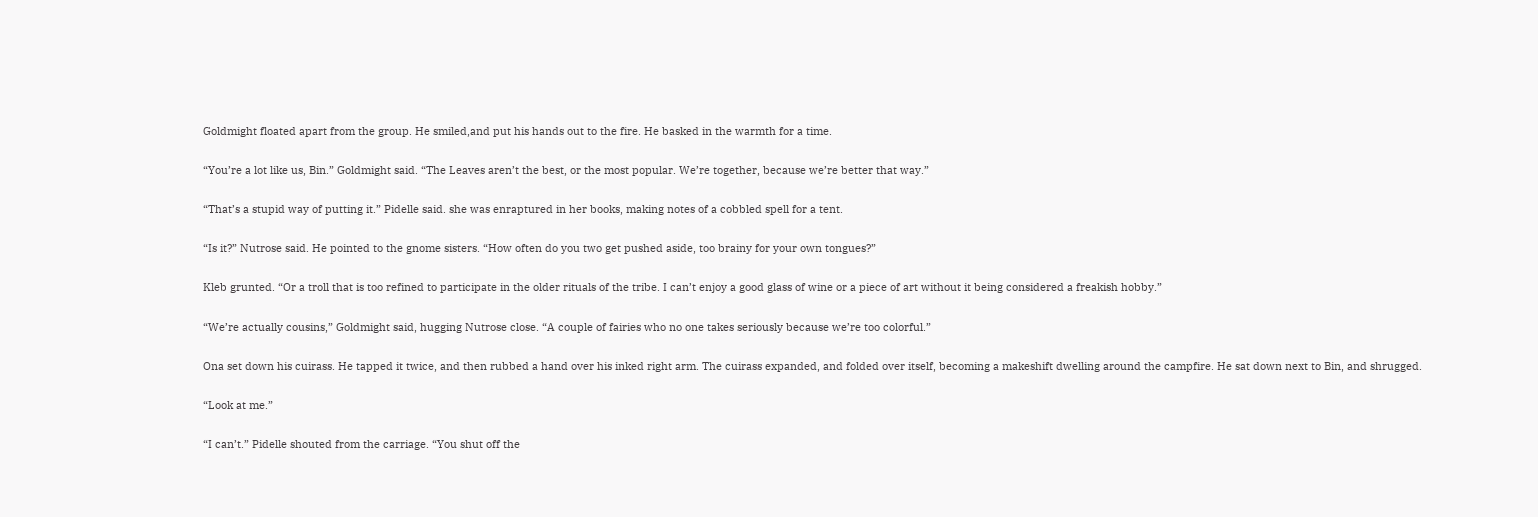Goldmight floated apart from the group. He smiled,and put his hands out to the fire. He basked in the warmth for a time.

“You’re a lot like us, Bin.” Goldmight said. “The Leaves aren’t the best, or the most popular. We’re together, because we’re better that way.”

“That’s a stupid way of putting it.” Pidelle said. she was enraptured in her books, making notes of a cobbled spell for a tent.

“Is it?” Nutrose said. He pointed to the gnome sisters. “How often do you two get pushed aside, too brainy for your own tongues?”

Kleb grunted. “Or a troll that is too refined to participate in the older rituals of the tribe. I can’t enjoy a good glass of wine or a piece of art without it being considered a freakish hobby.”

“We’re actually cousins,” Goldmight said, hugging Nutrose close. “A couple of fairies who no one takes seriously because we’re too colorful.”

Ona set down his cuirass. He tapped it twice, and then rubbed a hand over his inked right arm. The cuirass expanded, and folded over itself, becoming a makeshift dwelling around the campfire. He sat down next to Bin, and shrugged.

“Look at me.”

“I can’t.” Pidelle shouted from the carriage. “You shut off the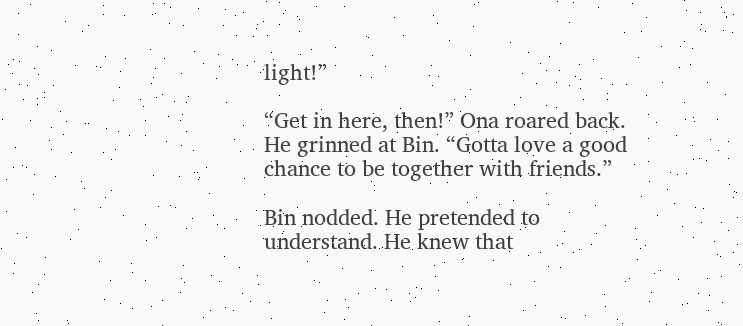light!”

“Get in here, then!” Ona roared back. He grinned at Bin. “Gotta love a good chance to be together with friends.”

Bin nodded. He pretended to understand. He knew that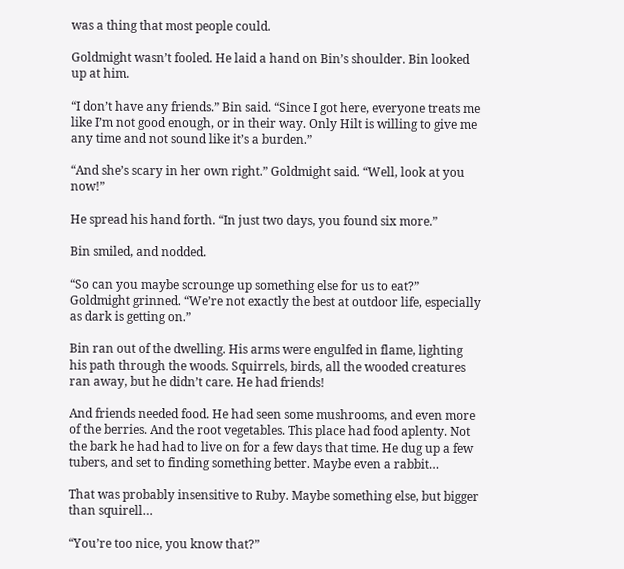was a thing that most people could.

Goldmight wasn’t fooled. He laid a hand on Bin’s shoulder. Bin looked up at him.

“I don’t have any friends.” Bin said. “Since I got here, everyone treats me like I’m not good enough, or in their way. Only Hilt is willing to give me any time and not sound like it’s a burden.”

“And she’s scary in her own right.” Goldmight said. “Well, look at you now!”

He spread his hand forth. “In just two days, you found six more.”

Bin smiled, and nodded.

“So can you maybe scrounge up something else for us to eat?” Goldmight grinned. “We’re not exactly the best at outdoor life, especially as dark is getting on.”

Bin ran out of the dwelling. His arms were engulfed in flame, lighting his path through the woods. Squirrels, birds, all the wooded creatures ran away, but he didn’t care. He had friends!

And friends needed food. He had seen some mushrooms, and even more of the berries. And the root vegetables. This place had food aplenty. Not the bark he had had to live on for a few days that time. He dug up a few tubers, and set to finding something better. Maybe even a rabbit…

That was probably insensitive to Ruby. Maybe something else, but bigger than squirell…

“You’re too nice, you know that?”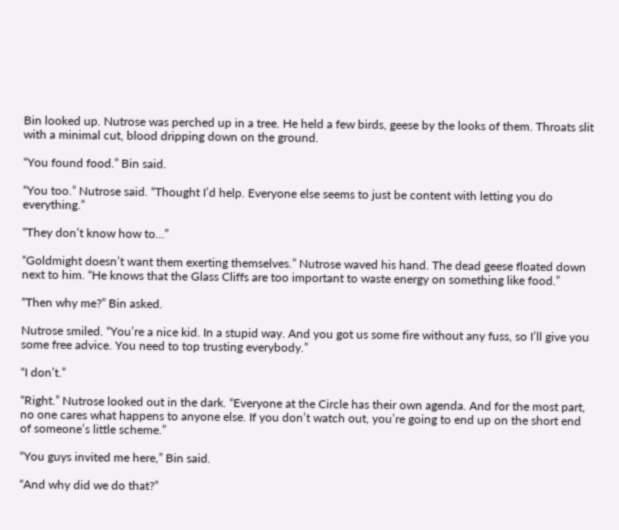Bin looked up. Nutrose was perched up in a tree. He held a few birds, geese by the looks of them. Throats slit with a minimal cut, blood dripping down on the ground.

“You found food.” Bin said.

“You too.” Nutrose said. “Thought I’d help. Everyone else seems to just be content with letting you do everything.”

“They don’t know how to…”

“Goldmight doesn’t want them exerting themselves.” Nutrose waved his hand. The dead geese floated down next to him. “He knows that the Glass Cliffs are too important to waste energy on something like food.”

“Then why me?” Bin asked.

Nutrose smiled. “You’re a nice kid. In a stupid way. And you got us some fire without any fuss, so I’ll give you some free advice. You need to top trusting everybody.”

“I don’t.”

“Right.” Nutrose looked out in the dark. “Everyone at the Circle has their own agenda. And for the most part, no one cares what happens to anyone else. If you don’t watch out, you’re going to end up on the short end of someone’s little scheme.”

“You guys invited me here,” Bin said.

“And why did we do that?”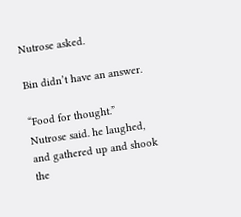Nutrose asked.

Bin didn’t have an answer.

“Food for thought.” Nutrose said. he laughed, and gathered up and shook the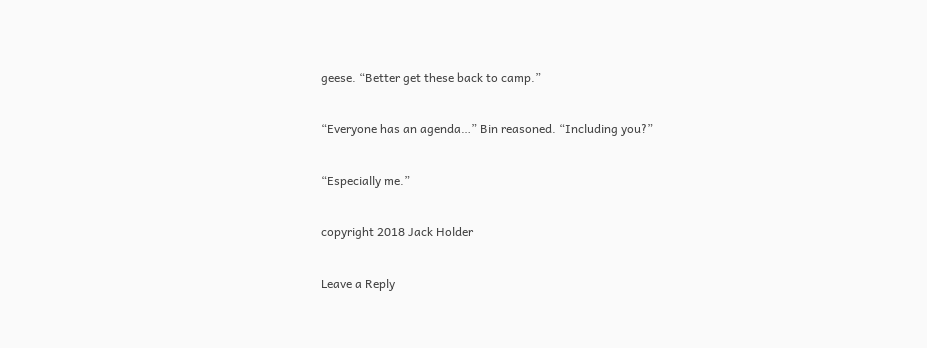geese. “Better get these back to camp.”

“Everyone has an agenda…” Bin reasoned. “Including you?”

“Especially me.”

copyright 2018 Jack Holder

Leave a Reply